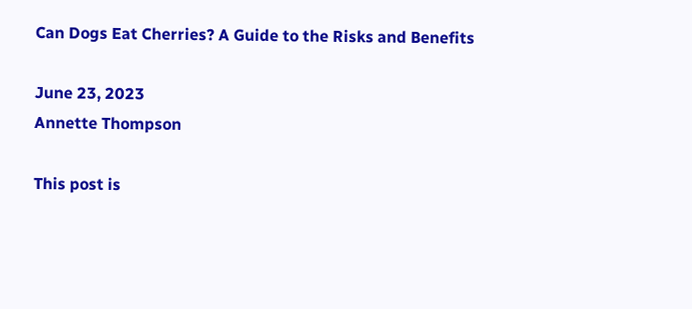Can Dogs Eat Cherries? A Guide to the Risks and Benefits

June 23, 2023
Annette Thompson

This post is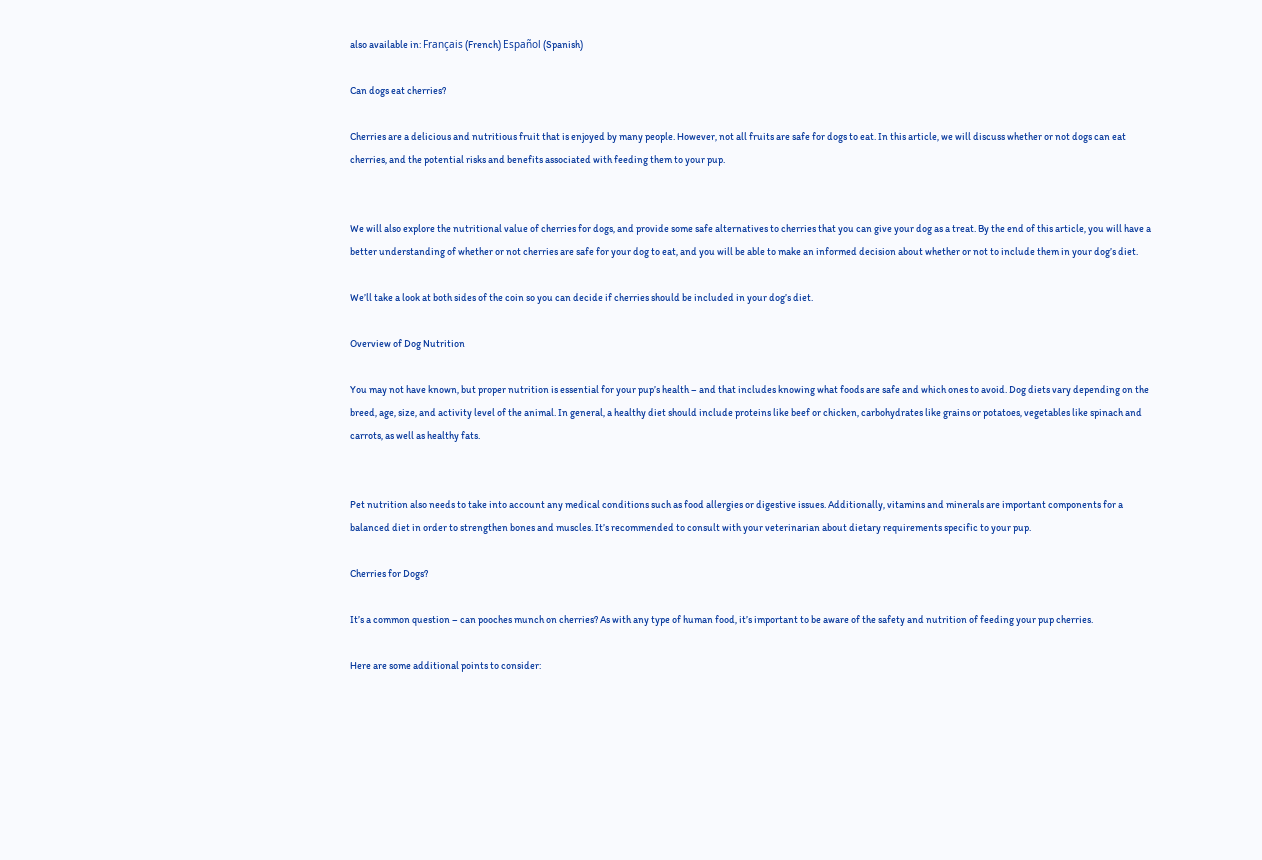also available in: Français (French) Español (Spanish)

Can dogs eat cherries?

Cherries are a delicious and nutritious fruit that is enjoyed by many people. However, not all fruits are safe for dogs to eat. In this article, we will discuss whether or not dogs can eat cherries, and the potential risks and benefits associated with feeding them to your pup.


We will also explore the nutritional value of cherries for dogs, and provide some safe alternatives to cherries that you can give your dog as a treat. By the end of this article, you will have a better understanding of whether or not cherries are safe for your dog to eat, and you will be able to make an informed decision about whether or not to include them in your dog’s diet.

We’ll take a look at both sides of the coin so you can decide if cherries should be included in your dog’s diet.

Overview of Dog Nutrition

You may not have known, but proper nutrition is essential for your pup’s health – and that includes knowing what foods are safe and which ones to avoid. Dog diets vary depending on the breed, age, size, and activity level of the animal. In general, a healthy diet should include proteins like beef or chicken, carbohydrates like grains or potatoes, vegetables like spinach and carrots, as well as healthy fats.


Pet nutrition also needs to take into account any medical conditions such as food allergies or digestive issues. Additionally, vitamins and minerals are important components for a balanced diet in order to strengthen bones and muscles. It’s recommended to consult with your veterinarian about dietary requirements specific to your pup.

Cherries for Dogs?

It’s a common question – can pooches munch on cherries? As with any type of human food, it’s important to be aware of the safety and nutrition of feeding your pup cherries.

Here are some additional points to consider: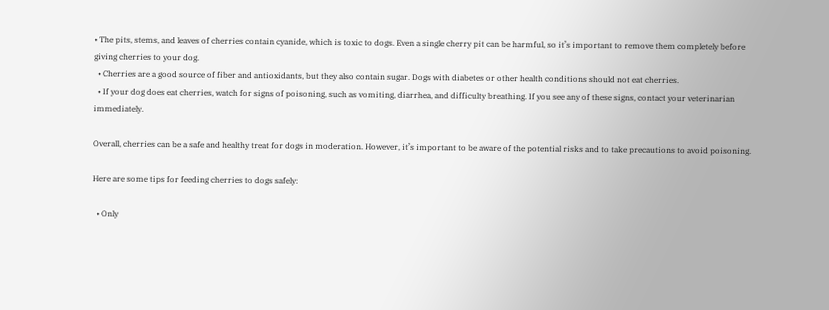• The pits, stems, and leaves of cherries contain cyanide, which is toxic to dogs. Even a single cherry pit can be harmful, so it’s important to remove them completely before giving cherries to your dog.
  • Cherries are a good source of fiber and antioxidants, but they also contain sugar. Dogs with diabetes or other health conditions should not eat cherries.
  • If your dog does eat cherries, watch for signs of poisoning, such as vomiting, diarrhea, and difficulty breathing. If you see any of these signs, contact your veterinarian immediately.

Overall, cherries can be a safe and healthy treat for dogs in moderation. However, it’s important to be aware of the potential risks and to take precautions to avoid poisoning.

Here are some tips for feeding cherries to dogs safely:

  • Only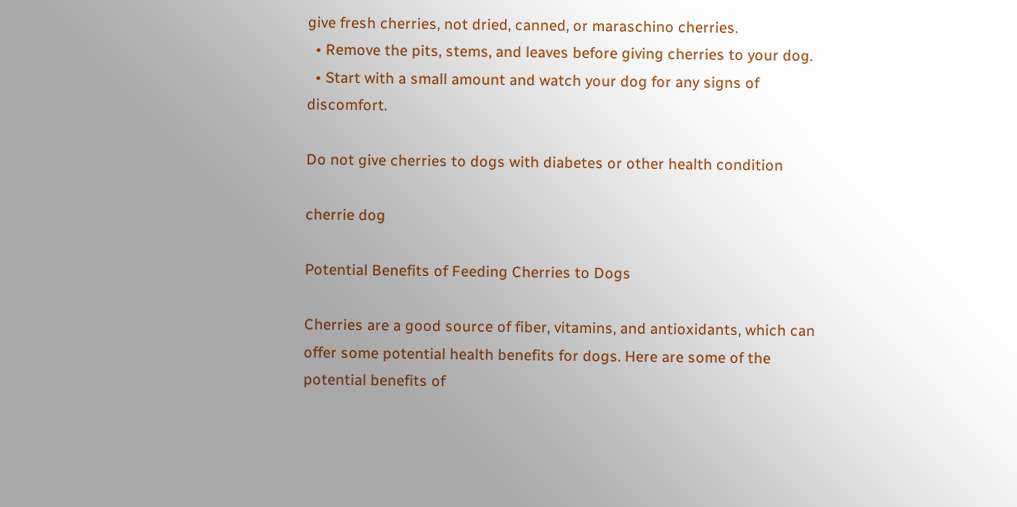give fresh cherries, not dried, canned, or maraschino cherries.
  • Remove the pits, stems, and leaves before giving cherries to your dog.
  • Start with a small amount and watch your dog for any signs of discomfort.

Do not give cherries to dogs with diabetes or other health condition

cherrie dog

Potential Benefits of Feeding Cherries to Dogs

Cherries are a good source of fiber, vitamins, and antioxidants, which can offer some potential health benefits for dogs. Here are some of the potential benefits of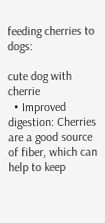feeding cherries to dogs:

cute dog with cherrie
  • Improved digestion: Cherries are a good source of fiber, which can help to keep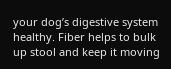your dog’s digestive system healthy. Fiber helps to bulk up stool and keep it moving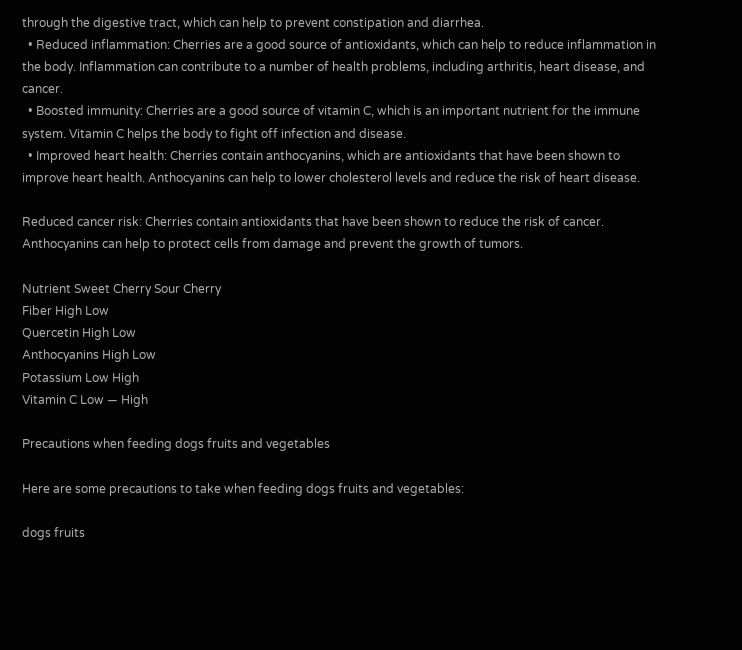through the digestive tract, which can help to prevent constipation and diarrhea.
  • Reduced inflammation: Cherries are a good source of antioxidants, which can help to reduce inflammation in the body. Inflammation can contribute to a number of health problems, including arthritis, heart disease, and cancer.
  • Boosted immunity: Cherries are a good source of vitamin C, which is an important nutrient for the immune system. Vitamin C helps the body to fight off infection and disease.
  • Improved heart health: Cherries contain anthocyanins, which are antioxidants that have been shown to improve heart health. Anthocyanins can help to lower cholesterol levels and reduce the risk of heart disease.

Reduced cancer risk: Cherries contain antioxidants that have been shown to reduce the risk of cancer. Anthocyanins can help to protect cells from damage and prevent the growth of tumors.

Nutrient Sweet Cherry Sour Cherry
Fiber High Low
Quercetin High Low
Anthocyanins High Low
Potassium Low High
Vitamin C Low — High

Precautions when feeding dogs fruits and vegetables

Here are some precautions to take when feeding dogs fruits and vegetables:

dogs fruits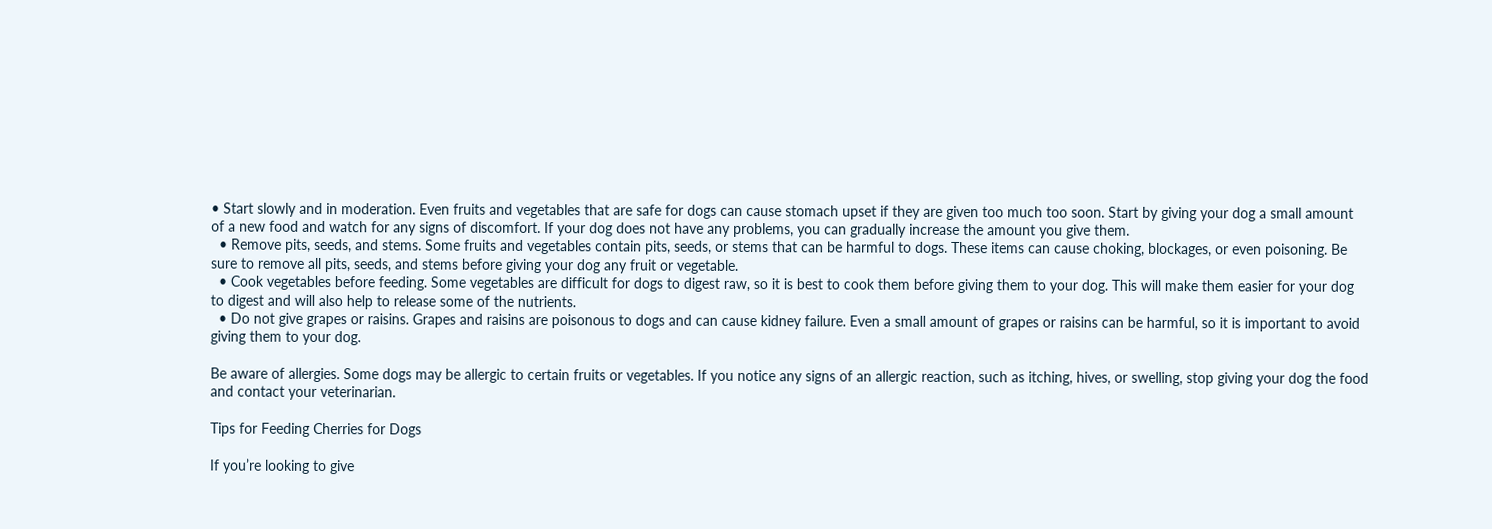• Start slowly and in moderation. Even fruits and vegetables that are safe for dogs can cause stomach upset if they are given too much too soon. Start by giving your dog a small amount of a new food and watch for any signs of discomfort. If your dog does not have any problems, you can gradually increase the amount you give them.
  • Remove pits, seeds, and stems. Some fruits and vegetables contain pits, seeds, or stems that can be harmful to dogs. These items can cause choking, blockages, or even poisoning. Be sure to remove all pits, seeds, and stems before giving your dog any fruit or vegetable.
  • Cook vegetables before feeding. Some vegetables are difficult for dogs to digest raw, so it is best to cook them before giving them to your dog. This will make them easier for your dog to digest and will also help to release some of the nutrients.
  • Do not give grapes or raisins. Grapes and raisins are poisonous to dogs and can cause kidney failure. Even a small amount of grapes or raisins can be harmful, so it is important to avoid giving them to your dog.

Be aware of allergies. Some dogs may be allergic to certain fruits or vegetables. If you notice any signs of an allergic reaction, such as itching, hives, or swelling, stop giving your dog the food and contact your veterinarian.

Tips for Feeding Cherries for Dogs

If you’re looking to give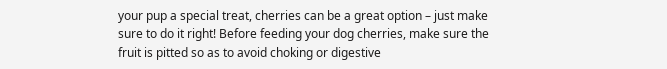your pup a special treat, cherries can be a great option – just make sure to do it right! Before feeding your dog cherries, make sure the fruit is pitted so as to avoid choking or digestive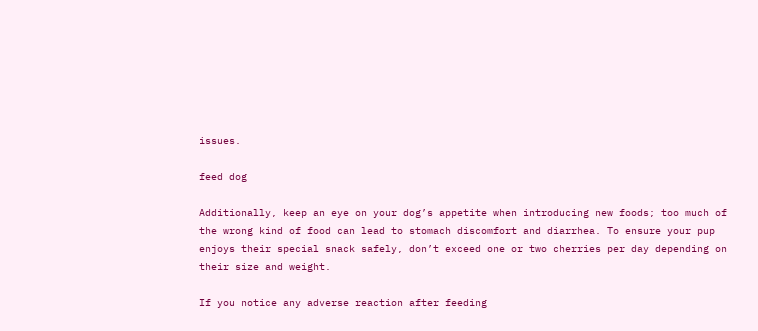issues.

feed dog

Additionally, keep an eye on your dog’s appetite when introducing new foods; too much of the wrong kind of food can lead to stomach discomfort and diarrhea. To ensure your pup enjoys their special snack safely, don’t exceed one or two cherries per day depending on their size and weight.

If you notice any adverse reaction after feeding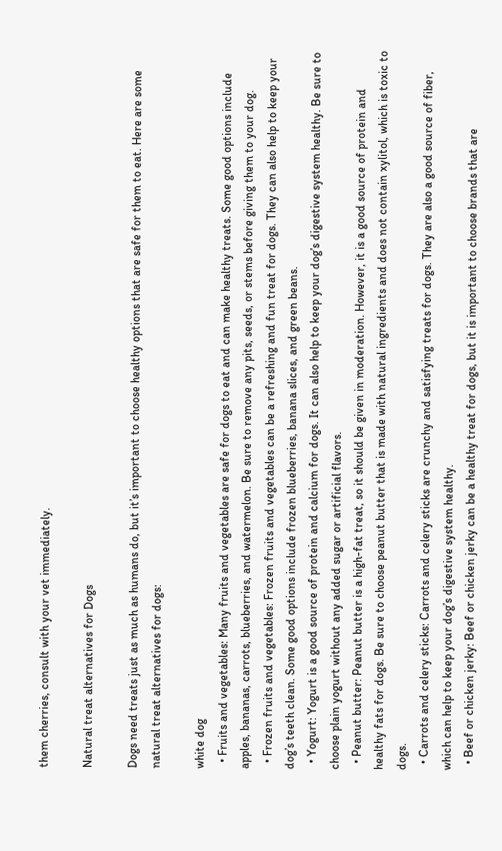them cherries, consult with your vet immediately.

Natural treat alternatives for Dogs

Dogs need treats just as much as humans do, but it’s important to choose healthy options that are safe for them to eat. Here are some natural treat alternatives for dogs:

white dog
  • Fruits and vegetables: Many fruits and vegetables are safe for dogs to eat and can make healthy treats. Some good options include apples, bananas, carrots, blueberries, and watermelon. Be sure to remove any pits, seeds, or stems before giving them to your dog.
  • Frozen fruits and vegetables: Frozen fruits and vegetables can be a refreshing and fun treat for dogs. They can also help to keep your dog’s teeth clean. Some good options include frozen blueberries, banana slices, and green beans.
  • Yogurt: Yogurt is a good source of protein and calcium for dogs. It can also help to keep your dog’s digestive system healthy. Be sure to choose plain yogurt without any added sugar or artificial flavors.
  • Peanut butter: Peanut butter is a high-fat treat, so it should be given in moderation. However, it is a good source of protein and healthy fats for dogs. Be sure to choose peanut butter that is made with natural ingredients and does not contain xylitol, which is toxic to dogs.
  • Carrots and celery sticks: Carrots and celery sticks are crunchy and satisfying treats for dogs. They are also a good source of fiber, which can help to keep your dog’s digestive system healthy.
  • Beef or chicken jerky: Beef or chicken jerky can be a healthy treat for dogs, but it is important to choose brands that are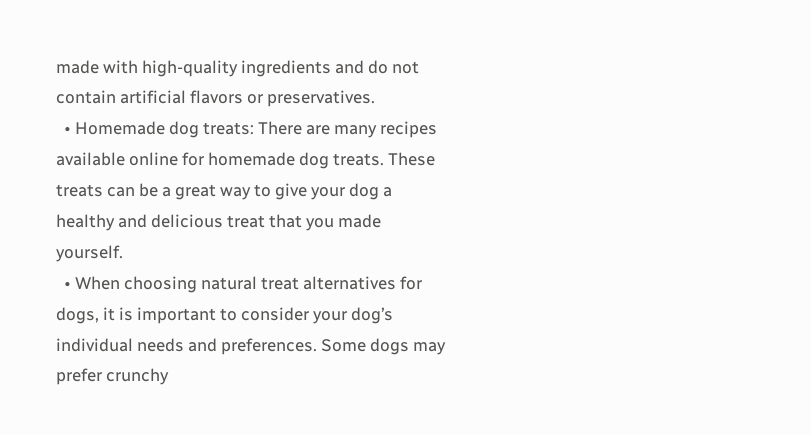made with high-quality ingredients and do not contain artificial flavors or preservatives.
  • Homemade dog treats: There are many recipes available online for homemade dog treats. These treats can be a great way to give your dog a healthy and delicious treat that you made yourself.
  • When choosing natural treat alternatives for dogs, it is important to consider your dog’s individual needs and preferences. Some dogs may prefer crunchy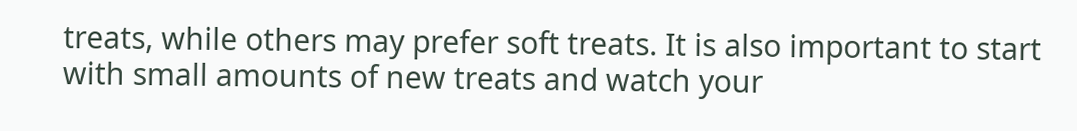treats, while others may prefer soft treats. It is also important to start with small amounts of new treats and watch your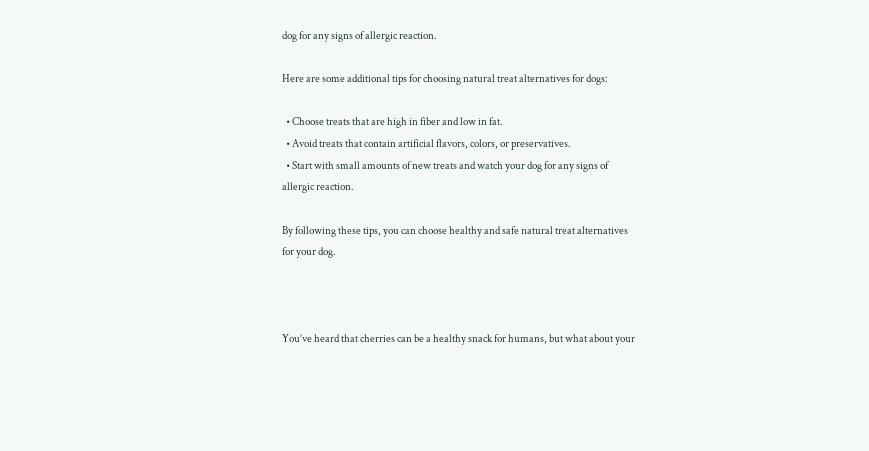dog for any signs of allergic reaction.

Here are some additional tips for choosing natural treat alternatives for dogs:

  • Choose treats that are high in fiber and low in fat.
  • Avoid treats that contain artificial flavors, colors, or preservatives.
  • Start with small amounts of new treats and watch your dog for any signs of allergic reaction.

By following these tips, you can choose healthy and safe natural treat alternatives for your dog.



You’ve heard that cherries can be a healthy snack for humans, but what about your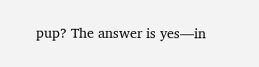pup? The answer is yes—in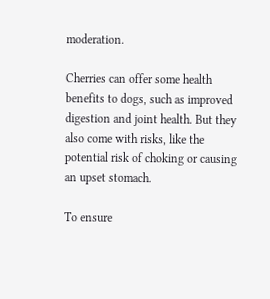moderation.

Cherries can offer some health benefits to dogs, such as improved digestion and joint health. But they also come with risks, like the potential risk of choking or causing an upset stomach.

To ensure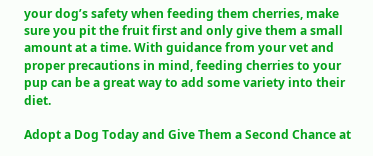your dog’s safety when feeding them cherries, make sure you pit the fruit first and only give them a small amount at a time. With guidance from your vet and proper precautions in mind, feeding cherries to your pup can be a great way to add some variety into their diet.

Adopt a Dog Today and Give Them a Second Chance at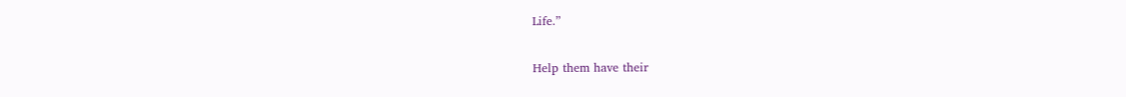Life.”

Help them have their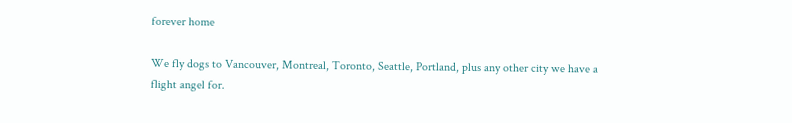forever home

We fly dogs to Vancouver, Montreal, Toronto, Seattle, Portland, plus any other city we have a flight angel for.